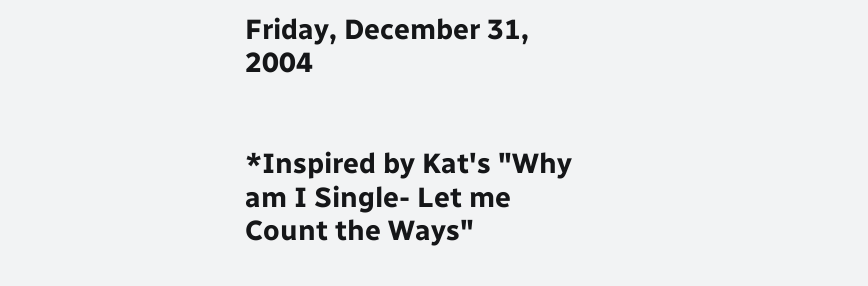Friday, December 31, 2004


*Inspired by Kat's "Why am I Single- Let me Count the Ways"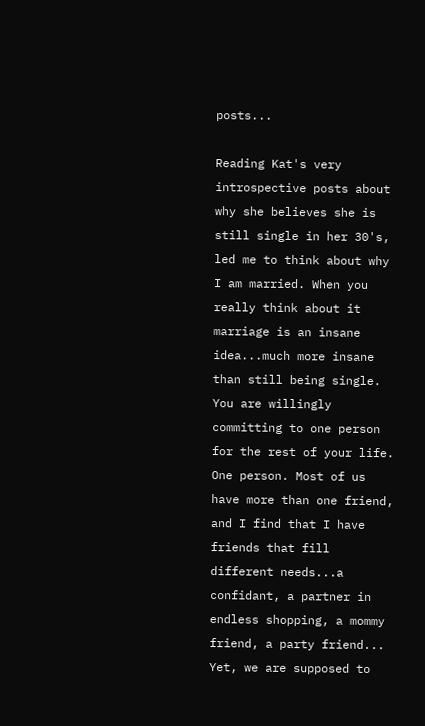posts...

Reading Kat's very introspective posts about why she believes she is still single in her 30's, led me to think about why I am married. When you really think about it marriage is an insane idea...much more insane than still being single. You are willingly committing to one person for the rest of your life. One person. Most of us have more than one friend, and I find that I have friends that fill different needs...a confidant, a partner in endless shopping, a mommy friend, a party friend... Yet, we are supposed to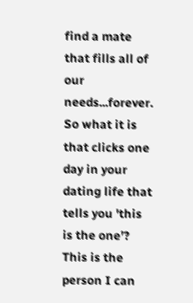find a mate that fills all of our needs...forever. So what it is that clicks one day in your dating life that tells you 'this is the one’? This is the person I can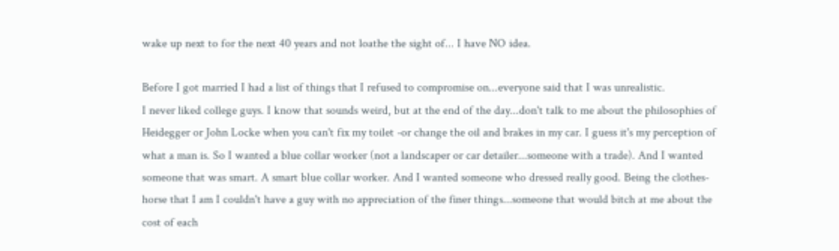wake up next to for the next 40 years and not loathe the sight of... I have NO idea.

Before I got married I had a list of things that I refused to compromise on...everyone said that I was unrealistic.
I never liked college guys. I know that sounds weird, but at the end of the day...don't talk to me about the philosophies of Heidegger or John Locke when you can't fix my toilet -or change the oil and brakes in my car. I guess it's my perception of what a man is. So I wanted a blue collar worker (not a landscaper or car detailer...someone with a trade). And I wanted someone that was smart. A smart blue collar worker. And I wanted someone who dressed really good. Being the clothes-horse that I am I couldn't have a guy with no appreciation of the finer things...someone that would bitch at me about the cost of each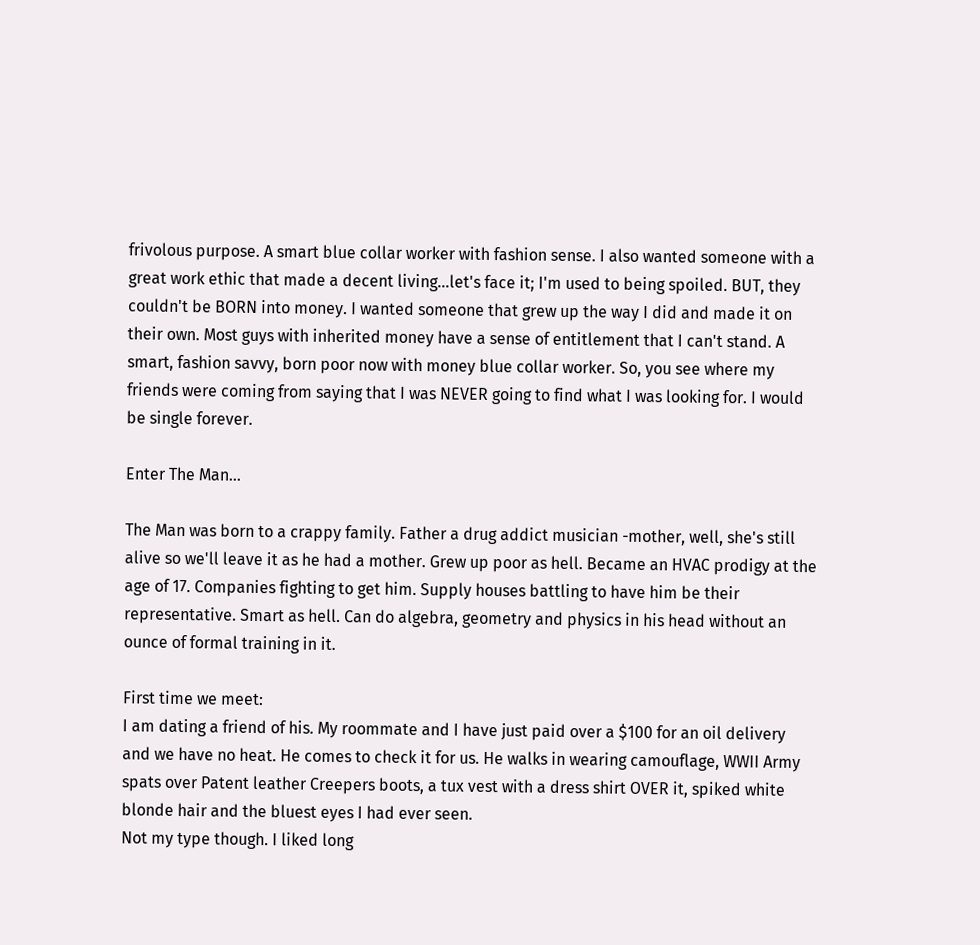frivolous purpose. A smart blue collar worker with fashion sense. I also wanted someone with a great work ethic that made a decent living...let's face it; I'm used to being spoiled. BUT, they couldn't be BORN into money. I wanted someone that grew up the way I did and made it on their own. Most guys with inherited money have a sense of entitlement that I can't stand. A smart, fashion savvy, born poor now with money blue collar worker. So, you see where my friends were coming from saying that I was NEVER going to find what I was looking for. I would be single forever.

Enter The Man...

The Man was born to a crappy family. Father a drug addict musician -mother, well, she's still alive so we'll leave it as he had a mother. Grew up poor as hell. Became an HVAC prodigy at the age of 17. Companies fighting to get him. Supply houses battling to have him be their representative. Smart as hell. Can do algebra, geometry and physics in his head without an ounce of formal training in it.

First time we meet:
I am dating a friend of his. My roommate and I have just paid over a $100 for an oil delivery and we have no heat. He comes to check it for us. He walks in wearing camouflage, WWII Army spats over Patent leather Creepers boots, a tux vest with a dress shirt OVER it, spiked white blonde hair and the bluest eyes I had ever seen.
Not my type though. I liked long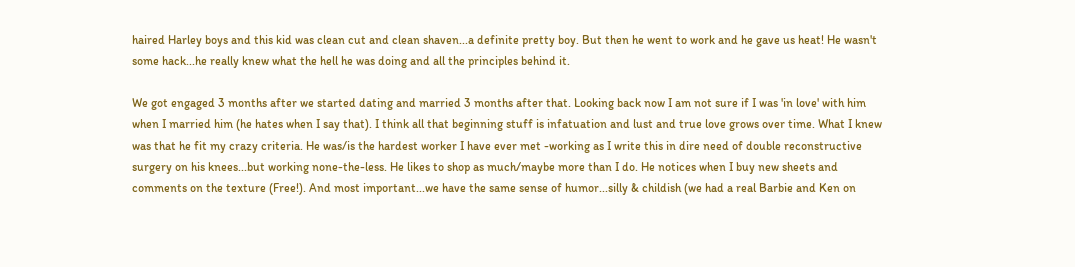haired Harley boys and this kid was clean cut and clean shaven...a definite pretty boy. But then he went to work and he gave us heat! He wasn't some hack...he really knew what the hell he was doing and all the principles behind it.

We got engaged 3 months after we started dating and married 3 months after that. Looking back now I am not sure if I was 'in love' with him when I married him (he hates when I say that). I think all that beginning stuff is infatuation and lust and true love grows over time. What I knew was that he fit my crazy criteria. He was/is the hardest worker I have ever met -working as I write this in dire need of double reconstructive surgery on his knees...but working none-the-less. He likes to shop as much/maybe more than I do. He notices when I buy new sheets and comments on the texture (Free!). And most important...we have the same sense of humor...silly & childish (we had a real Barbie and Ken on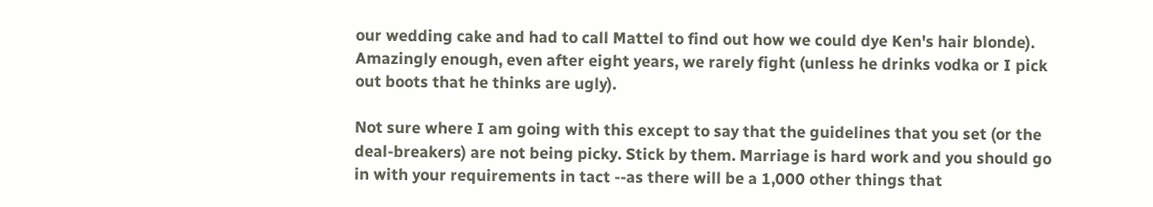our wedding cake and had to call Mattel to find out how we could dye Ken's hair blonde). Amazingly enough, even after eight years, we rarely fight (unless he drinks vodka or I pick out boots that he thinks are ugly).

Not sure where I am going with this except to say that the guidelines that you set (or the deal-breakers) are not being picky. Stick by them. Marriage is hard work and you should go in with your requirements in tact --as there will be a 1,000 other things that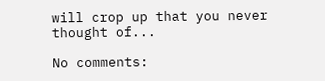will crop up that you never thought of...

No comments: